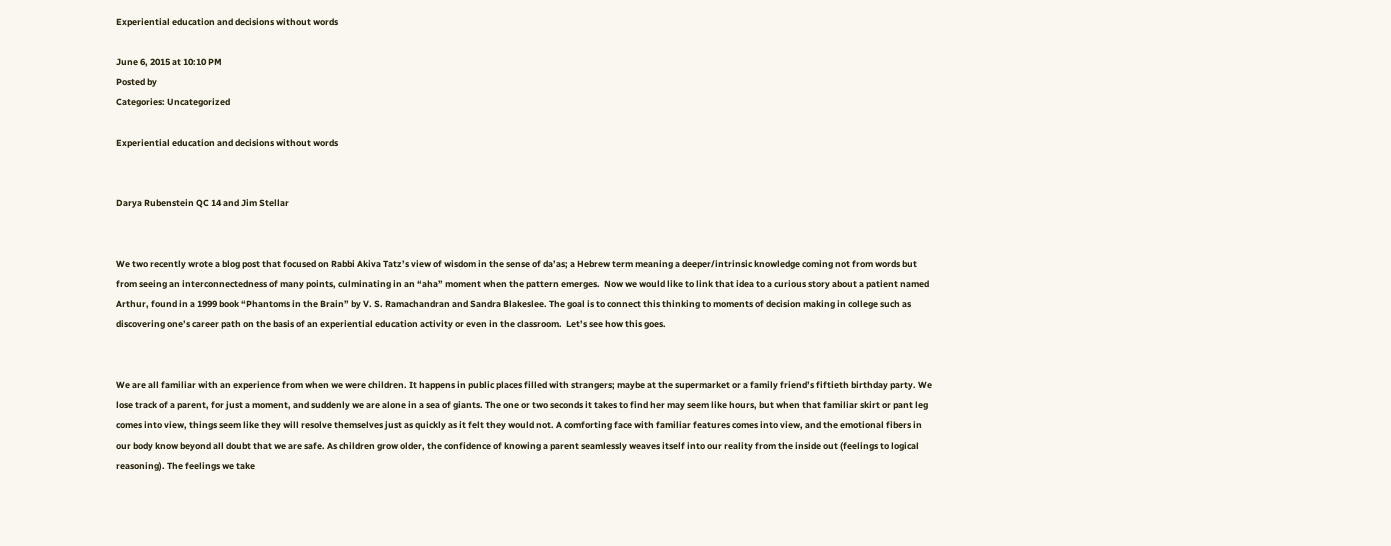Experiential education and decisions without words

June 6, 2015 at 10:10 PM
Posted by
Categories: Uncategorized

Experiential education and decisions without words


Darya Rubenstein QC 14 and Jim Stellar


We two recently wrote a blog post that focused on Rabbi Akiva Tatz’s view of wisdom in the sense of da’as; a Hebrew term meaning a deeper/intrinsic knowledge coming not from words but from seeing an interconnectedness of many points, culminating in an “aha” moment when the pattern emerges.  Now we would like to link that idea to a curious story about a patient named Arthur, found in a 1999 book “Phantoms in the Brain” by V. S. Ramachandran and Sandra Blakeslee. The goal is to connect this thinking to moments of decision making in college such as discovering one’s career path on the basis of an experiential education activity or even in the classroom.  Let’s see how this goes.


We are all familiar with an experience from when we were children. It happens in public places filled with strangers; maybe at the supermarket or a family friend’s fiftieth birthday party. We lose track of a parent, for just a moment, and suddenly we are alone in a sea of giants. The one or two seconds it takes to find her may seem like hours, but when that familiar skirt or pant leg comes into view, things seem like they will resolve themselves just as quickly as it felt they would not. A comforting face with familiar features comes into view, and the emotional fibers in our body know beyond all doubt that we are safe. As children grow older, the confidence of knowing a parent seamlessly weaves itself into our reality from the inside out (feelings to logical reasoning). The feelings we take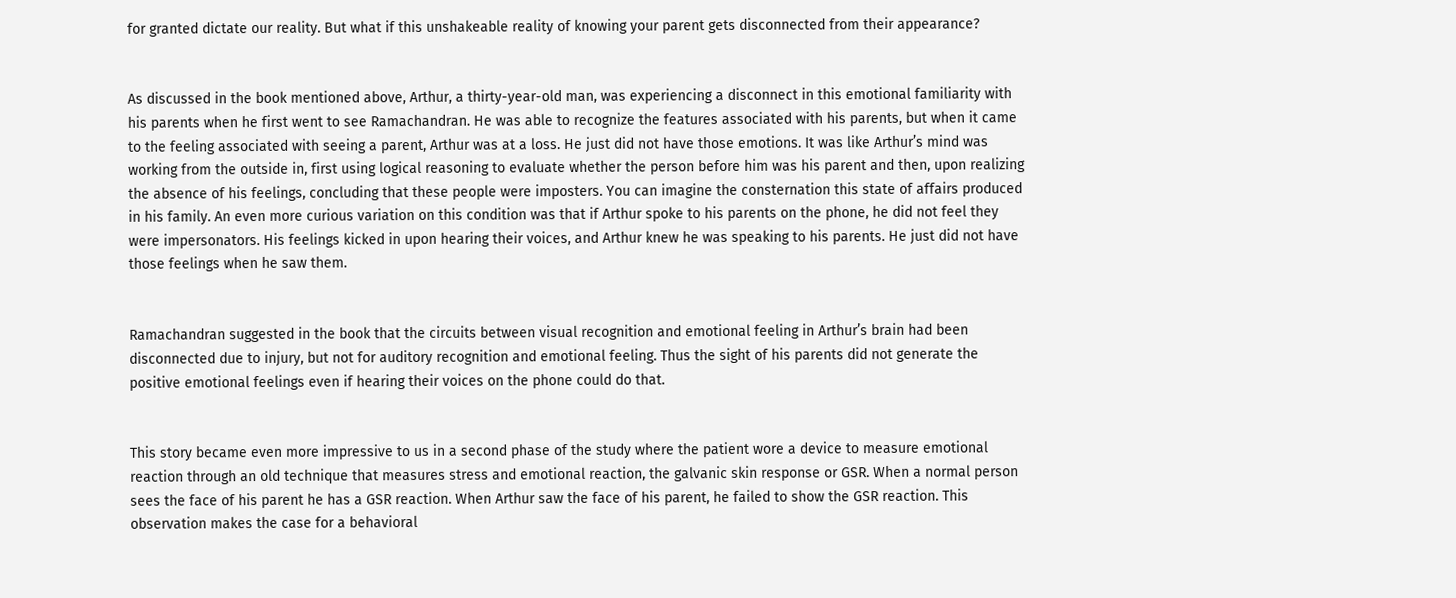for granted dictate our reality. But what if this unshakeable reality of knowing your parent gets disconnected from their appearance?


As discussed in the book mentioned above, Arthur, a thirty-year-old man, was experiencing a disconnect in this emotional familiarity with his parents when he first went to see Ramachandran. He was able to recognize the features associated with his parents, but when it came to the feeling associated with seeing a parent, Arthur was at a loss. He just did not have those emotions. It was like Arthur’s mind was working from the outside in, first using logical reasoning to evaluate whether the person before him was his parent and then, upon realizing the absence of his feelings, concluding that these people were imposters. You can imagine the consternation this state of affairs produced in his family. An even more curious variation on this condition was that if Arthur spoke to his parents on the phone, he did not feel they were impersonators. His feelings kicked in upon hearing their voices, and Arthur knew he was speaking to his parents. He just did not have those feelings when he saw them.


Ramachandran suggested in the book that the circuits between visual recognition and emotional feeling in Arthur’s brain had been disconnected due to injury, but not for auditory recognition and emotional feeling. Thus the sight of his parents did not generate the positive emotional feelings even if hearing their voices on the phone could do that.


This story became even more impressive to us in a second phase of the study where the patient wore a device to measure emotional reaction through an old technique that measures stress and emotional reaction, the galvanic skin response or GSR. When a normal person sees the face of his parent he has a GSR reaction. When Arthur saw the face of his parent, he failed to show the GSR reaction. This observation makes the case for a behavioral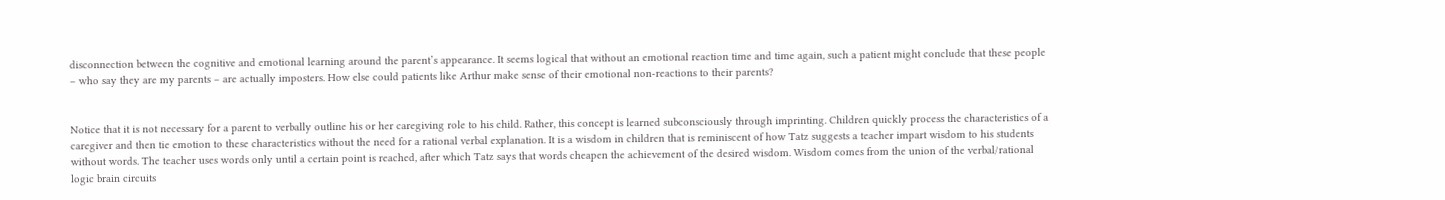disconnection between the cognitive and emotional learning around the parent’s appearance. It seems logical that without an emotional reaction time and time again, such a patient might conclude that these people – who say they are my parents – are actually imposters. How else could patients like Arthur make sense of their emotional non-reactions to their parents?


Notice that it is not necessary for a parent to verbally outline his or her caregiving role to his child. Rather, this concept is learned subconsciously through imprinting. Children quickly process the characteristics of a caregiver and then tie emotion to these characteristics without the need for a rational verbal explanation. It is a wisdom in children that is reminiscent of how Tatz suggests a teacher impart wisdom to his students without words. The teacher uses words only until a certain point is reached, after which Tatz says that words cheapen the achievement of the desired wisdom. Wisdom comes from the union of the verbal/rational logic brain circuits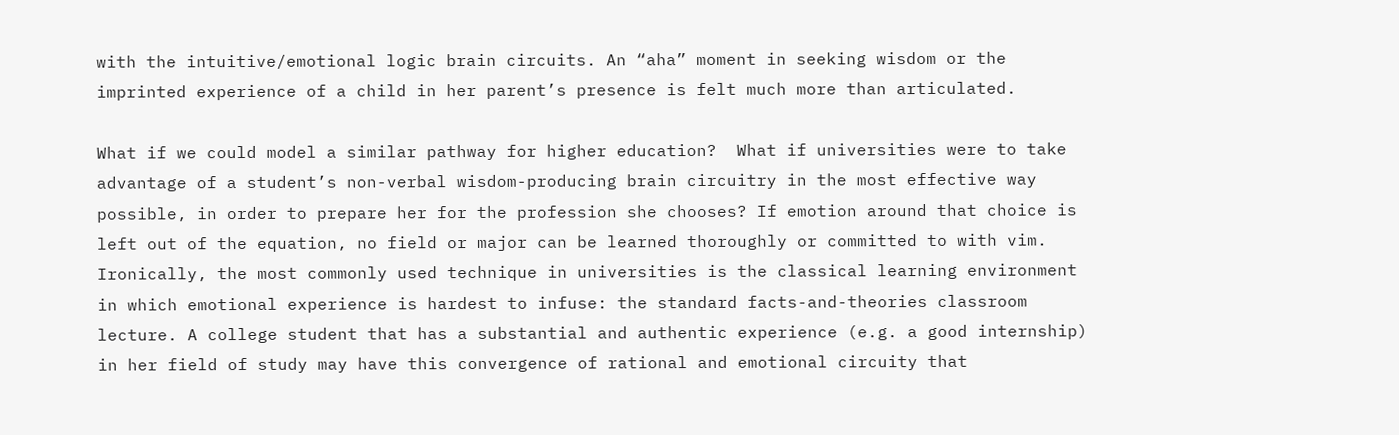with the intuitive/emotional logic brain circuits. An “aha” moment in seeking wisdom or the imprinted experience of a child in her parent’s presence is felt much more than articulated.

What if we could model a similar pathway for higher education?  What if universities were to take advantage of a student’s non-verbal wisdom-producing brain circuitry in the most effective way possible, in order to prepare her for the profession she chooses? If emotion around that choice is left out of the equation, no field or major can be learned thoroughly or committed to with vim. Ironically, the most commonly used technique in universities is the classical learning environment in which emotional experience is hardest to infuse: the standard facts-and-theories classroom lecture. A college student that has a substantial and authentic experience (e.g. a good internship) in her field of study may have this convergence of rational and emotional circuity that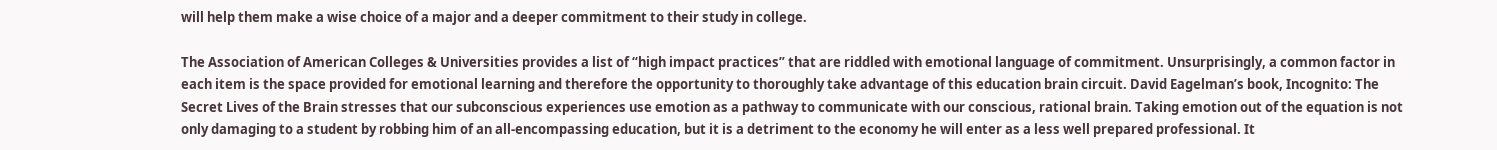will help them make a wise choice of a major and a deeper commitment to their study in college.

The Association of American Colleges & Universities provides a list of “high impact practices” that are riddled with emotional language of commitment. Unsurprisingly, a common factor in each item is the space provided for emotional learning and therefore the opportunity to thoroughly take advantage of this education brain circuit. David Eagelman’s book, Incognito: The Secret Lives of the Brain stresses that our subconscious experiences use emotion as a pathway to communicate with our conscious, rational brain. Taking emotion out of the equation is not only damaging to a student by robbing him of an all-encompassing education, but it is a detriment to the economy he will enter as a less well prepared professional. It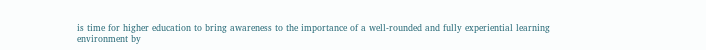is time for higher education to bring awareness to the importance of a well-rounded and fully experiential learning environment by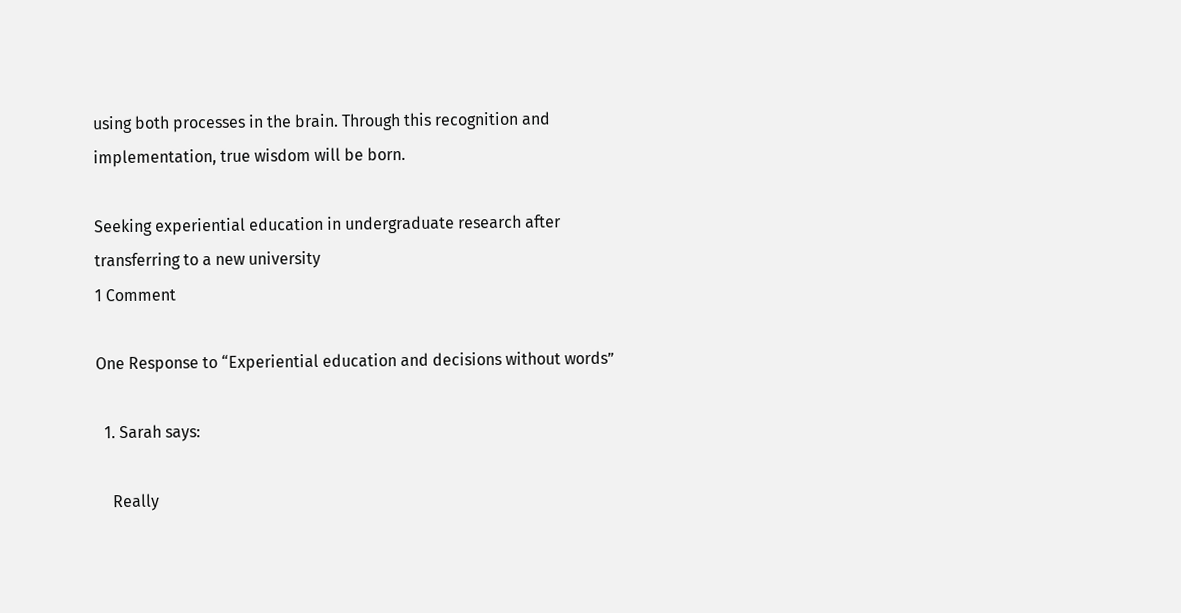using both processes in the brain. Through this recognition and implementation, true wisdom will be born.

Seeking experiential education in undergraduate research after transferring to a new university
1 Comment

One Response to “Experiential education and decisions without words”

  1. Sarah says:

    Really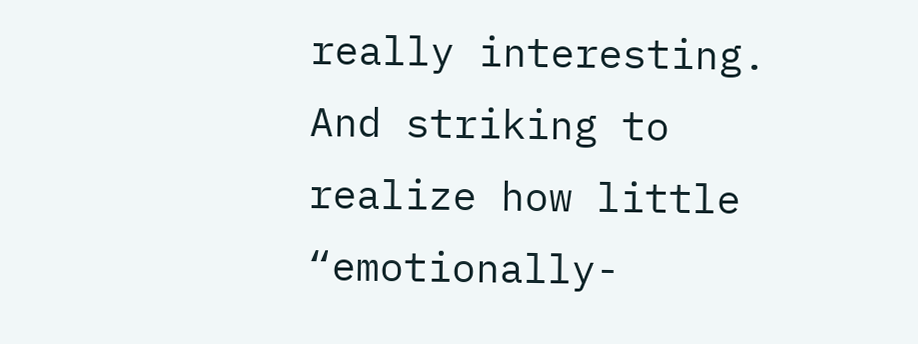really interesting. And striking to realize how little “emotionally-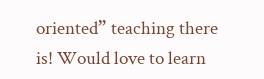oriented” teaching there is! Would love to learn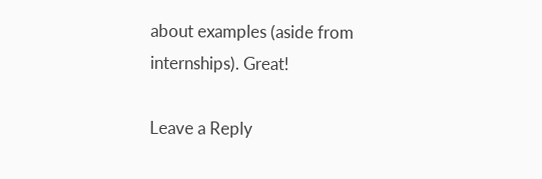about examples (aside from internships). Great!

Leave a Reply